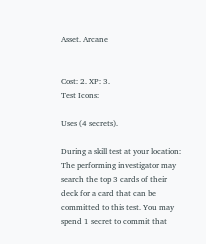Asset. Arcane


Cost: 2. XP: 3.
Test Icons:

Uses (4 secrets).

During a skill test at your location: The performing investigator may search the top 3 cards of their deck for a card that can be committed to this test. You may spend 1 secret to commit that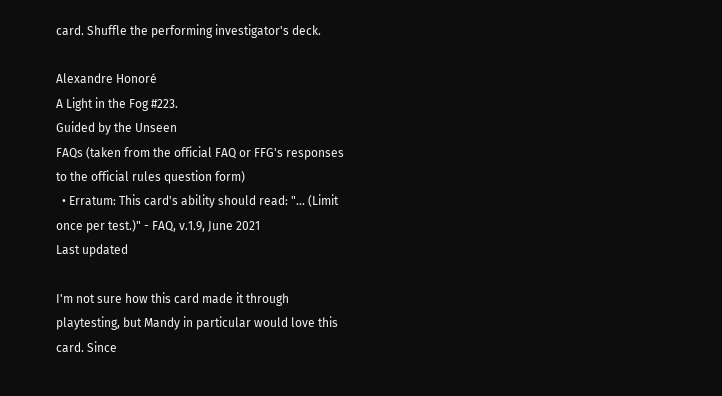card. Shuffle the performing investigator's deck.

Alexandre Honoré
A Light in the Fog #223.
Guided by the Unseen
FAQs (taken from the official FAQ or FFG's responses to the official rules question form)
  • Erratum: This card's ability should read: "... (Limit once per test.)" - FAQ, v.1.9, June 2021
Last updated

I'm not sure how this card made it through playtesting, but Mandy in particular would love this card. Since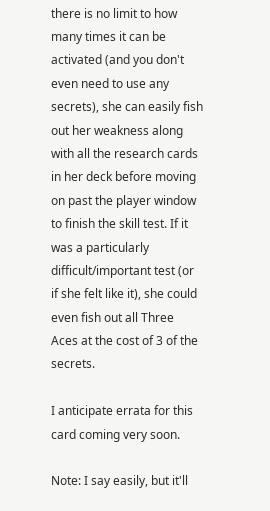there is no limit to how many times it can be activated (and you don't even need to use any secrets), she can easily fish out her weakness along with all the research cards in her deck before moving on past the player window to finish the skill test. If it was a particularly difficult/important test (or if she felt like it), she could even fish out all Three Aces at the cost of 3 of the secrets.

I anticipate errata for this card coming very soon.

Note: I say easily, but it'll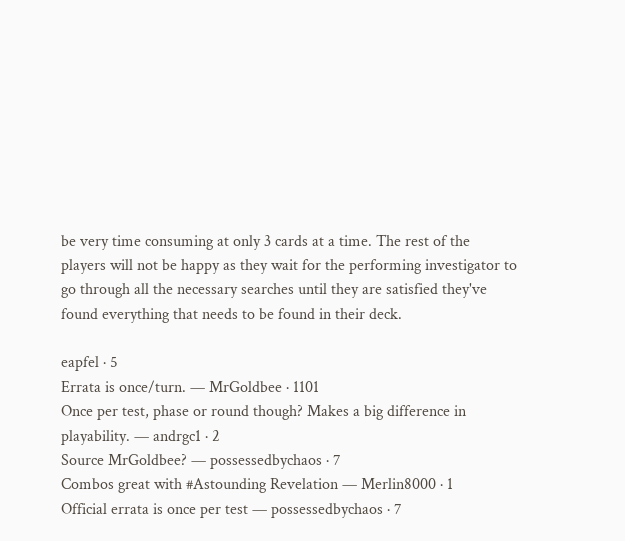be very time consuming at only 3 cards at a time. The rest of the players will not be happy as they wait for the performing investigator to go through all the necessary searches until they are satisfied they've found everything that needs to be found in their deck.

eapfel · 5
Errata is once/turn. — MrGoldbee · 1101
Once per test, phase or round though? Makes a big difference in playability. — andrgc1 · 2
Source MrGoldbee? — possessedbychaos · 7
Combos great with #Astounding Revelation — Merlin8000 · 1
Official errata is once per test — possessedbychaos · 7